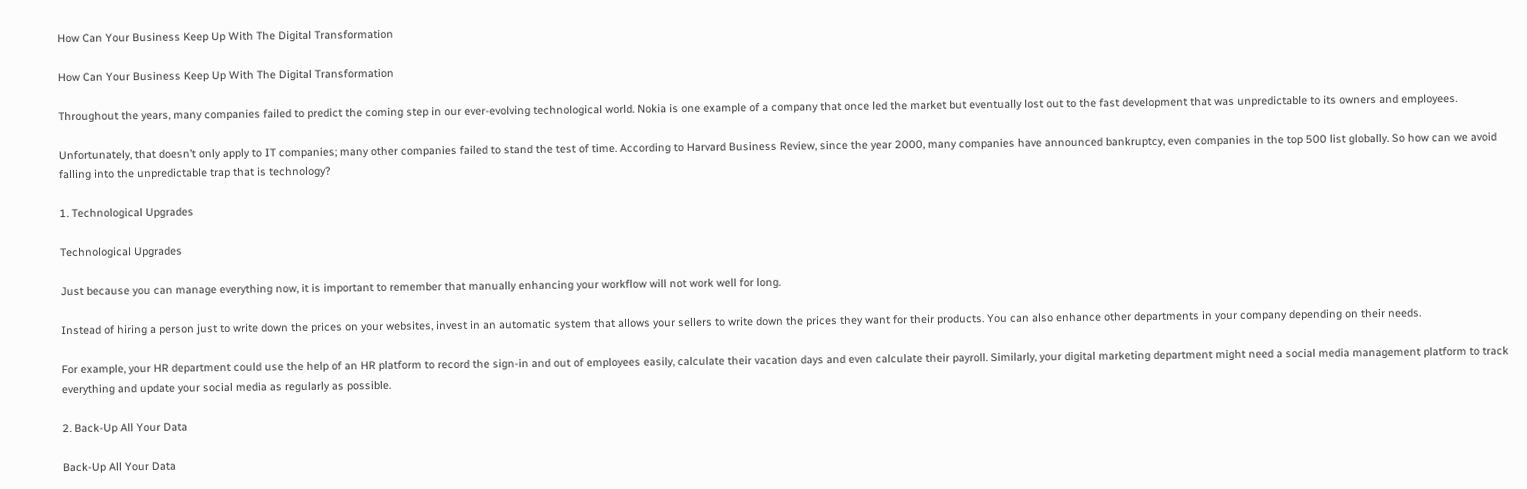How Can Your Business Keep Up With The Digital Transformation

How Can Your Business Keep Up With The Digital Transformation

Throughout the years, many companies failed to predict the coming step in our ever-evolving technological world. Nokia is one example of a company that once led the market but eventually lost out to the fast development that was unpredictable to its owners and employees.

Unfortunately, that doesn’t only apply to IT companies; many other companies failed to stand the test of time. According to Harvard Business Review, since the year 2000, many companies have announced bankruptcy, even companies in the top 500 list globally. So how can we avoid falling into the unpredictable trap that is technology?

1. Technological Upgrades

Technological Upgrades

Just because you can manage everything now, it is important to remember that manually enhancing your workflow will not work well for long.

Instead of hiring a person just to write down the prices on your websites, invest in an automatic system that allows your sellers to write down the prices they want for their products. You can also enhance other departments in your company depending on their needs.

For example, your HR department could use the help of an HR platform to record the sign-in and out of employees easily, calculate their vacation days and even calculate their payroll. Similarly, your digital marketing department might need a social media management platform to track everything and update your social media as regularly as possible.

2. Back-Up All Your Data

Back-Up All Your Data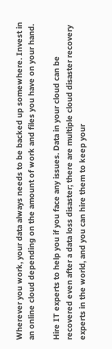Wherever you work, your data always needs to be backed up somewhere. Invest in an online cloud depending on the amount of work and files you have on your hand.

Hire IT experts to help you if you face any issues. Data in your cloud can be recovered even after a data loss disaster; there are multiple cloud disaster recovery experts in the world, and you can hire them to keep your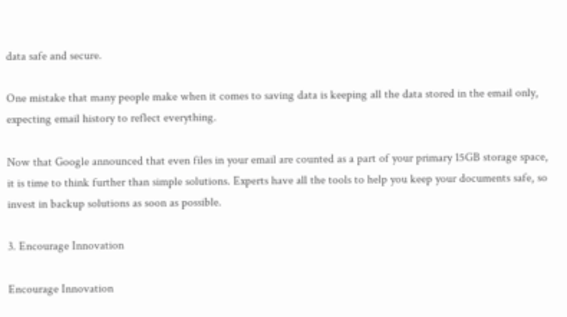data safe and secure.

One mistake that many people make when it comes to saving data is keeping all the data stored in the email only, expecting email history to reflect everything.

Now that Google announced that even files in your email are counted as a part of your primary 15GB storage space, it is time to think further than simple solutions. Experts have all the tools to help you keep your documents safe, so invest in backup solutions as soon as possible.

3. Encourage Innovation

Encourage Innovation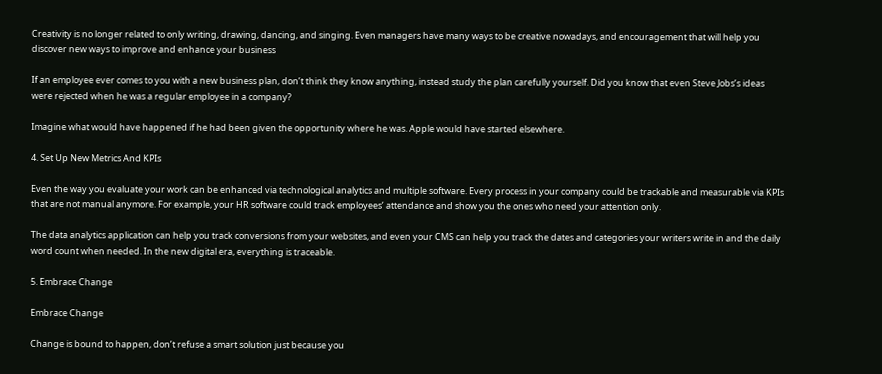Creativity is no longer related to only writing, drawing, dancing, and singing. Even managers have many ways to be creative nowadays, and encouragement that will help you discover new ways to improve and enhance your business

If an employee ever comes to you with a new business plan, don’t think they know anything, instead study the plan carefully yourself. Did you know that even Steve Jobs’s ideas were rejected when he was a regular employee in a company?

Imagine what would have happened if he had been given the opportunity where he was. Apple would have started elsewhere.

4. Set Up New Metrics And KPIs

Even the way you evaluate your work can be enhanced via technological analytics and multiple software. Every process in your company could be trackable and measurable via KPIs that are not manual anymore. For example, your HR software could track employees’ attendance and show you the ones who need your attention only.

The data analytics application can help you track conversions from your websites, and even your CMS can help you track the dates and categories your writers write in and the daily word count when needed. In the new digital era, everything is traceable.

5. Embrace Change

Embrace Change

Change is bound to happen, don’t refuse a smart solution just because you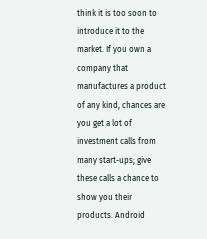think it is too soon to introduce it to the market. If you own a company that manufactures a product of any kind, chances are you get a lot of investment calls from many start-ups; give these calls a chance to show you their products. Android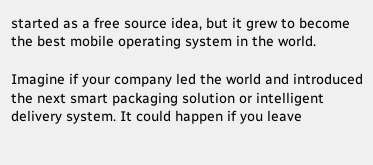started as a free source idea, but it grew to become the best mobile operating system in the world.

Imagine if your company led the world and introduced the next smart packaging solution or intelligent delivery system. It could happen if you leave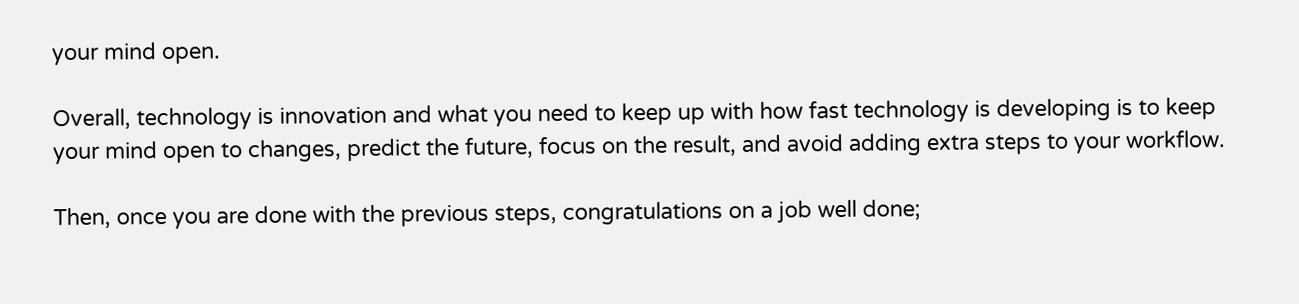your mind open.

Overall, technology is innovation and what you need to keep up with how fast technology is developing is to keep your mind open to changes, predict the future, focus on the result, and avoid adding extra steps to your workflow.

Then, once you are done with the previous steps, congratulations on a job well done;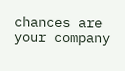chances are your company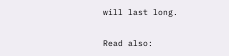will last long.

Read also: